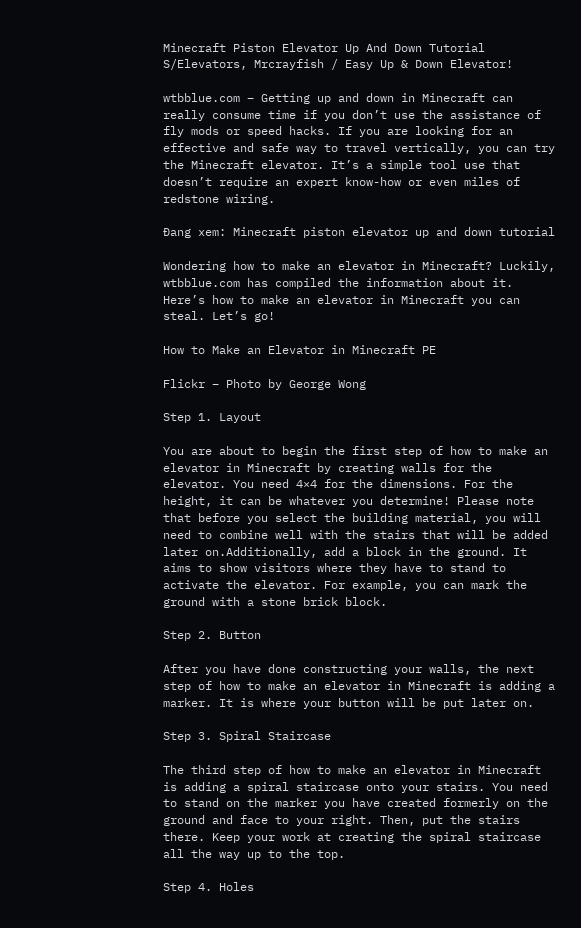Minecraft Piston Elevator Up And Down Tutorial S/Elevators, Mrcrayfish / Easy Up & Down Elevator!

wtbblue.com – Getting up and down in Minecraft can really consume time if you don’t use the assistance of fly mods or speed hacks. If you are looking for an effective and safe way to travel vertically, you can try the Minecraft elevator. It’s a simple tool use that doesn’t require an expert know-how or even miles of redstone wiring.

Đang xem: Minecraft piston elevator up and down tutorial

Wondering how to make an elevator in Minecraft? Luckily, wtbblue.com has compiled the information about it. Here’s how to make an elevator in Minecraft you can steal. Let’s go!

How to Make an Elevator in Minecraft PE

Flickr – Photo by George Wong

Step 1. Layout

You are about to begin the first step of how to make an elevator in Minecraft by creating walls for the elevator. You need 4×4 for the dimensions. For the height, it can be whatever you determine! Please note that before you select the building material, you will need to combine well with the stairs that will be added later on.Additionally, add a block in the ground. It aims to show visitors where they have to stand to activate the elevator. For example, you can mark the ground with a stone brick block.

Step 2. Button

After you have done constructing your walls, the next step of how to make an elevator in Minecraft is adding a marker. It is where your button will be put later on.

Step 3. Spiral Staircase

The third step of how to make an elevator in Minecraft is adding a spiral staircase onto your stairs. You need to stand on the marker you have created formerly on the ground and face to your right. Then, put the stairs there. Keep your work at creating the spiral staircase all the way up to the top.

Step 4. Holes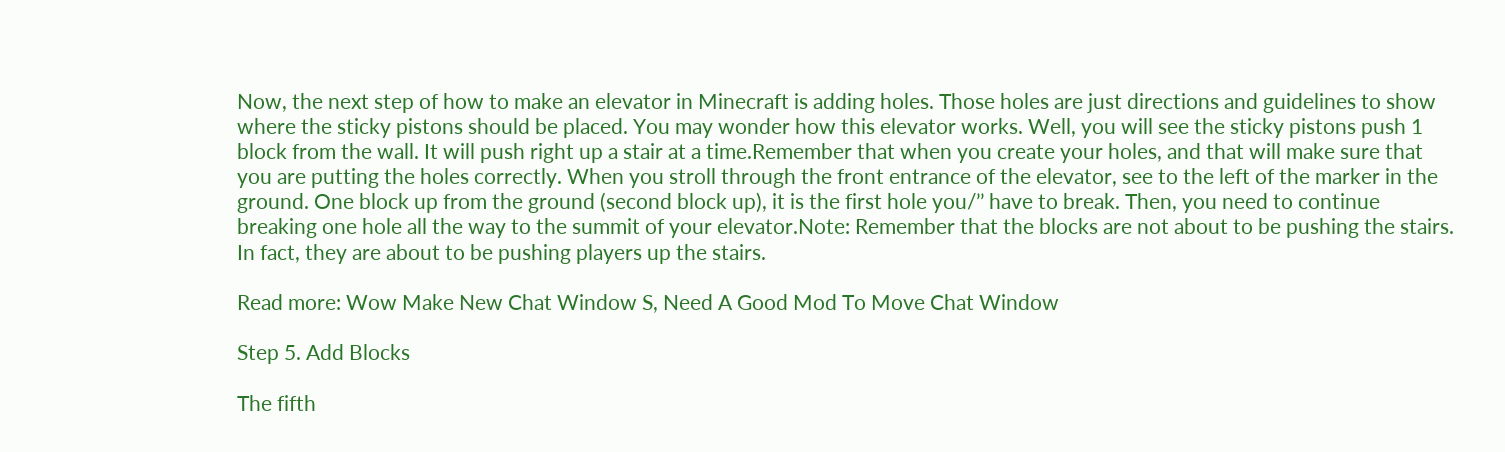Now, the next step of how to make an elevator in Minecraft is adding holes. Those holes are just directions and guidelines to show where the sticky pistons should be placed. You may wonder how this elevator works. Well, you will see the sticky pistons push 1 block from the wall. It will push right up a stair at a time.Remember that when you create your holes, and that will make sure that you are putting the holes correctly. When you stroll through the front entrance of the elevator, see to the left of the marker in the ground. One block up from the ground (second block up), it is the first hole you/’’ have to break. Then, you need to continue breaking one hole all the way to the summit of your elevator.Note: Remember that the blocks are not about to be pushing the stairs. In fact, they are about to be pushing players up the stairs.

Read more: Wow Make New Chat Window S, Need A Good Mod To Move Chat Window

Step 5. Add Blocks

The fifth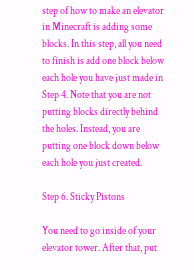step of how to make an elevator in Minecraft is adding some blocks. In this step, all you need to finish is add one block below each hole you have just made in Step 4. Note that you are not putting blocks directly behind the holes. Instead, you are putting one block down below each hole you just created.

Step 6. Sticky Pistons

You need to go inside of your elevator tower. After that, put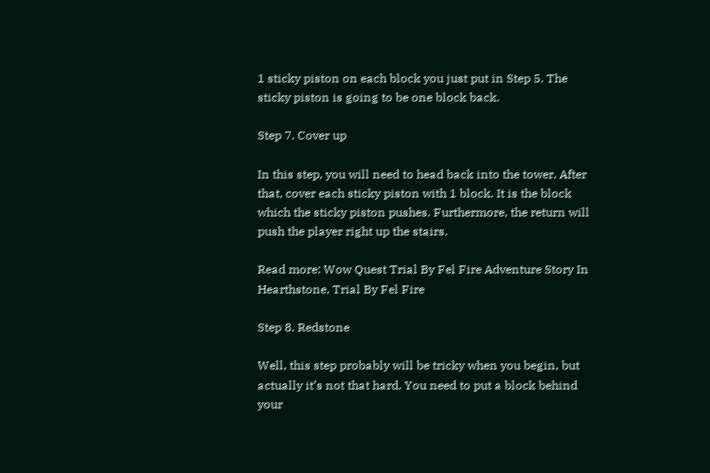1 sticky piston on each block you just put in Step 5. The sticky piston is going to be one block back.

Step 7. Cover up

In this step, you will need to head back into the tower. After that, cover each sticky piston with 1 block. It is the block which the sticky piston pushes. Furthermore, the return will push the player right up the stairs.

Read more: Wow Quest Trial By Fel Fire Adventure Story In Hearthstone, Trial By Fel Fire

Step 8. Redstone

Well, this step probably will be tricky when you begin, but actually it’s not that hard. You need to put a block behind your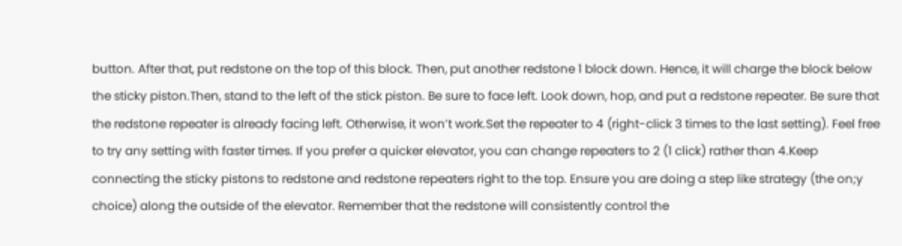button. After that, put redstone on the top of this block. Then, put another redstone 1 block down. Hence, it will charge the block below the sticky piston.Then, stand to the left of the stick piston. Be sure to face left. Look down, hop, and put a redstone repeater. Be sure that the redstone repeater is already facing left. Otherwise, it won’t work.Set the repeater to 4 (right-click 3 times to the last setting). Feel free to try any setting with faster times. If you prefer a quicker elevator, you can change repeaters to 2 (1 click) rather than 4.Keep connecting the sticky pistons to redstone and redstone repeaters right to the top. Ensure you are doing a step like strategy (the on;y choice) along the outside of the elevator. Remember that the redstone will consistently control the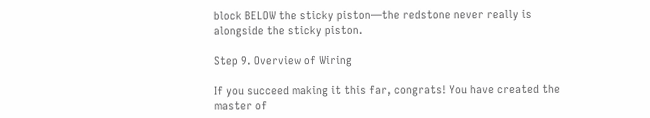block BELOW the sticky piston—the redstone never really is alongside the sticky piston.

Step 9. Overview of Wiring

If you succeed making it this far, congrats! You have created the master of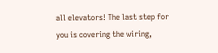all elevators! The last step for you is covering the wiring,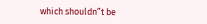which shouldn”t be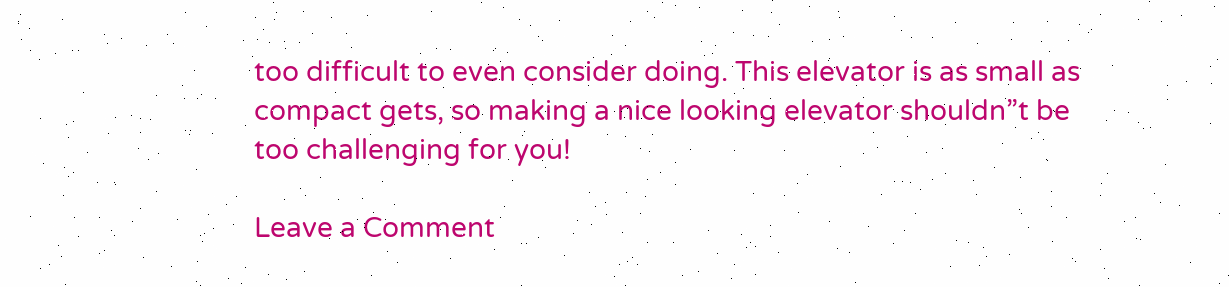too difficult to even consider doing. This elevator is as small as compact gets, so making a nice looking elevator shouldn”t be too challenging for you!

Leave a Comment